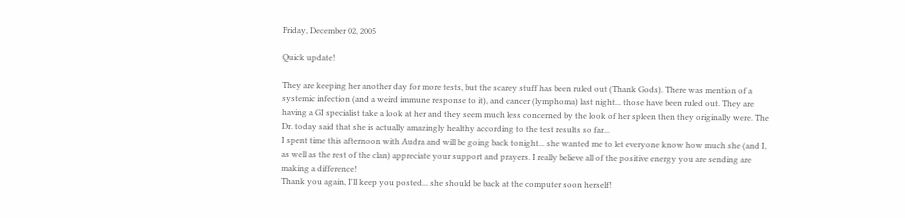Friday, December 02, 2005

Quick update!

They are keeping her another day for more tests, but the scarey stuff has been ruled out (Thank Gods). There was mention of a systemic infection (and a weird immune response to it), and cancer (lymphoma) last night... those have been ruled out. They are having a GI specialist take a look at her and they seem much less concerned by the look of her spleen then they originally were. The Dr. today said that she is actually amazingly healthy according to the test results so far...
I spent time this afternoon with Audra and will be going back tonight... she wanted me to let everyone know how much she (and I, as well as the rest of the clan) appreciate your support and prayers. I really believe all of the positive energy you are sending are making a difference!
Thank you again, I'll keep you posted... she should be back at the computer soon herself!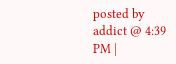posted by addict @ 4:39 PM |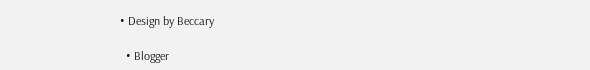• Design by Beccary

  • Blogger